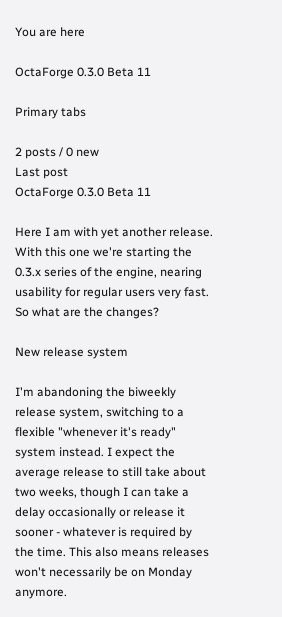You are here

OctaForge 0.3.0 Beta 11

Primary tabs

2 posts / 0 new
Last post
OctaForge 0.3.0 Beta 11

Here I am with yet another release. With this one we're starting the 0.3.x series of the engine, nearing usability for regular users very fast. So what are the changes?

New release system

I'm abandoning the biweekly release system, switching to a flexible "whenever it's ready" system instead. I expect the average release to still take about two weeks, though I can take a delay occasionally or release it sooner - whatever is required by the time. This also means releases won't necessarily be on Monday anymore.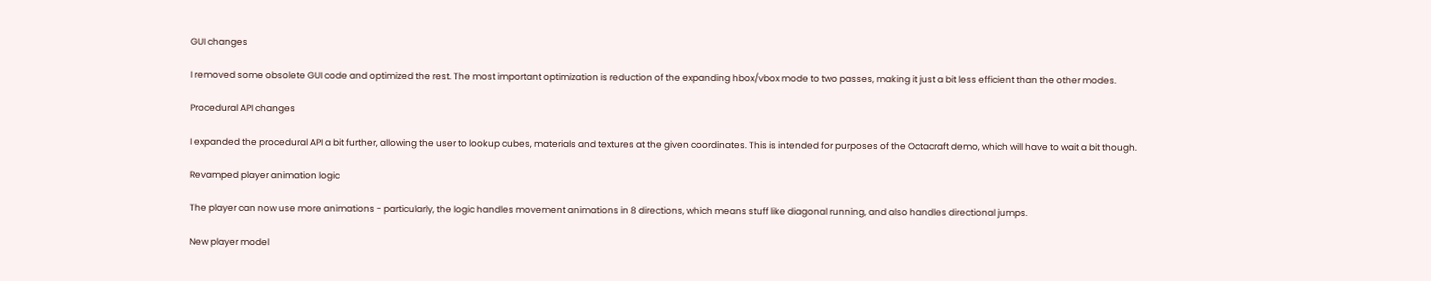GUI changes

I removed some obsolete GUI code and optimized the rest. The most important optimization is reduction of the expanding hbox/vbox mode to two passes, making it just a bit less efficient than the other modes.

Procedural API changes

I expanded the procedural API a bit further, allowing the user to lookup cubes, materials and textures at the given coordinates. This is intended for purposes of the Octacraft demo, which will have to wait a bit though.

Revamped player animation logic

The player can now use more animations - particularly, the logic handles movement animations in 8 directions, which means stuff like diagonal running, and also handles directional jumps.

New player model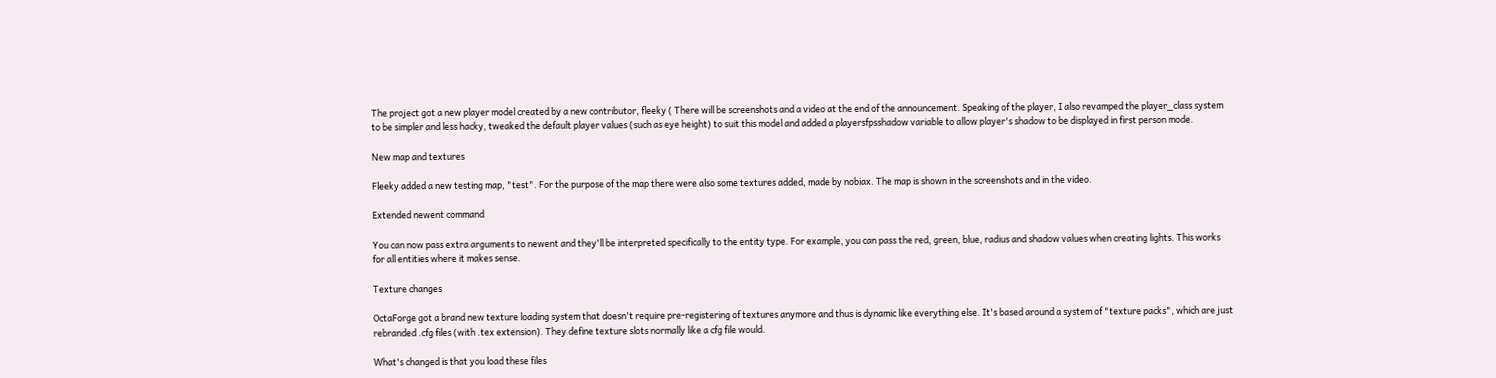The project got a new player model created by a new contributor, fleeky ( There will be screenshots and a video at the end of the announcement. Speaking of the player, I also revamped the player_class system to be simpler and less hacky, tweaked the default player values (such as eye height) to suit this model and added a playersfpsshadow variable to allow player's shadow to be displayed in first person mode.

New map and textures

Fleeky added a new testing map, "test". For the purpose of the map there were also some textures added, made by nobiax. The map is shown in the screenshots and in the video.

Extended newent command

You can now pass extra arguments to newent and they'll be interpreted specifically to the entity type. For example, you can pass the red, green, blue, radius and shadow values when creating lights. This works for all entities where it makes sense.

Texture changes

OctaForge got a brand new texture loading system that doesn't require pre-registering of textures anymore and thus is dynamic like everything else. It's based around a system of "texture packs", which are just rebranded .cfg files (with .tex extension). They define texture slots normally like a cfg file would.

What's changed is that you load these files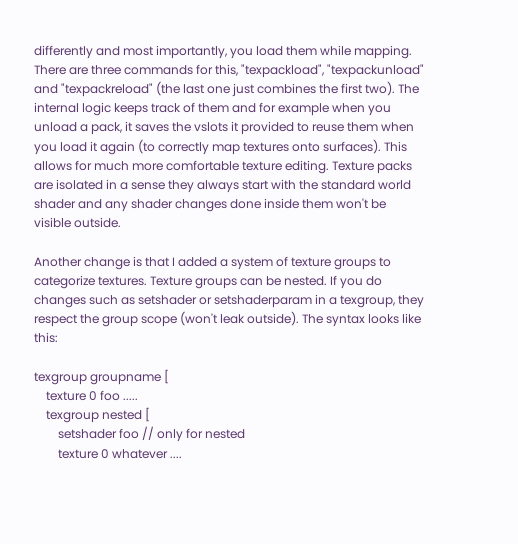differently and most importantly, you load them while mapping. There are three commands for this, "texpackload", "texpackunload" and "texpackreload" (the last one just combines the first two). The internal logic keeps track of them and for example when you unload a pack, it saves the vslots it provided to reuse them when you load it again (to correctly map textures onto surfaces). This allows for much more comfortable texture editing. Texture packs are isolated in a sense they always start with the standard world shader and any shader changes done inside them won't be visible outside.

Another change is that I added a system of texture groups to categorize textures. Texture groups can be nested. If you do changes such as setshader or setshaderparam in a texgroup, they respect the group scope (won't leak outside). The syntax looks like this:

texgroup groupname [
    texture 0 foo .....
    texgroup nested [
        setshader foo // only for nested
        texture 0 whatever ....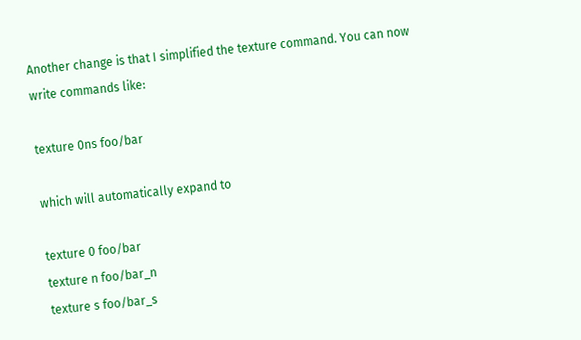Another change is that I simplified the texture command. You can now write commands like:

texture 0ns foo/bar

which will automatically expand to

texture 0 foo/bar
texture n foo/bar_n
texture s foo/bar_s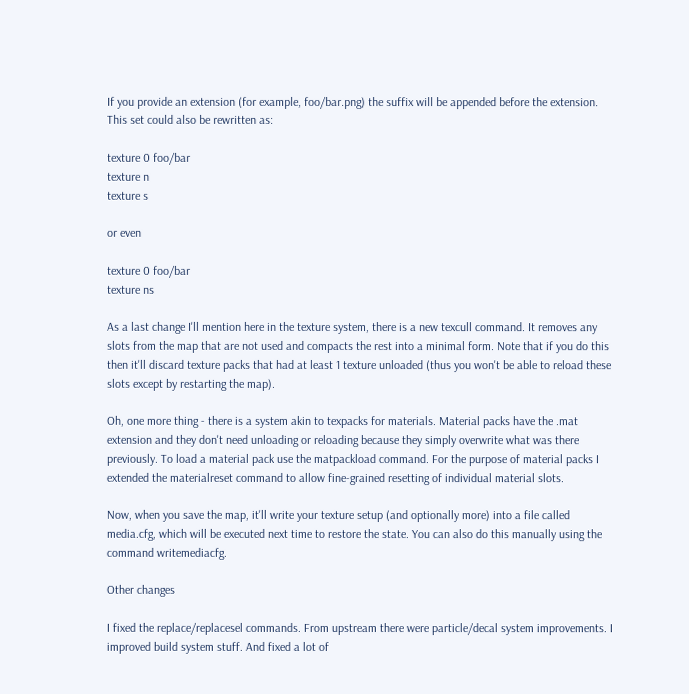If you provide an extension (for example, foo/bar.png) the suffix will be appended before the extension. This set could also be rewritten as:

texture 0 foo/bar
texture n
texture s

or even

texture 0 foo/bar
texture ns

As a last change I'll mention here in the texture system, there is a new texcull command. It removes any slots from the map that are not used and compacts the rest into a minimal form. Note that if you do this then it'll discard texture packs that had at least 1 texture unloaded (thus you won't be able to reload these slots except by restarting the map).

Oh, one more thing - there is a system akin to texpacks for materials. Material packs have the .mat extension and they don't need unloading or reloading because they simply overwrite what was there previously. To load a material pack use the matpackload command. For the purpose of material packs I extended the materialreset command to allow fine-grained resetting of individual material slots.

Now, when you save the map, it'll write your texture setup (and optionally more) into a file called media.cfg, which will be executed next time to restore the state. You can also do this manually using the command writemediacfg.

Other changes

I fixed the replace/replacesel commands. From upstream there were particle/decal system improvements. I improved build system stuff. And fixed a lot of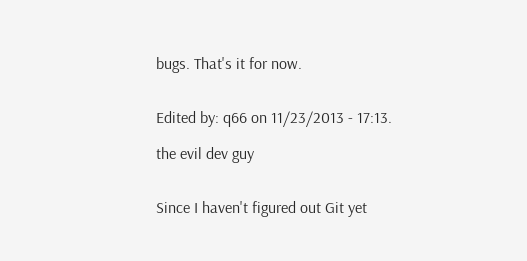bugs. That's it for now.


Edited by: q66 on 11/23/2013 - 17:13.

the evil dev guy


Since I haven't figured out Git yet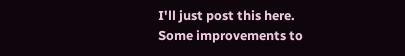I'll just post this here.
Some improvements to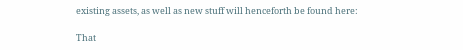existing assets, as well as new stuff will henceforth be found here:

That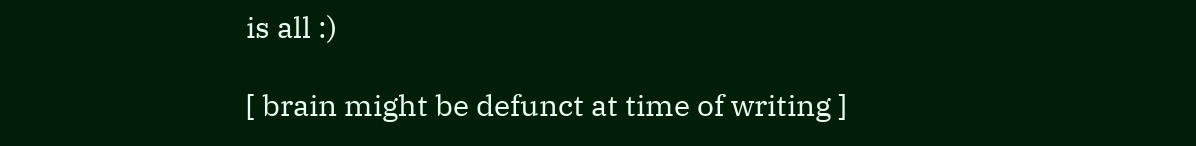is all :)

[ brain might be defunct at time of writing ]